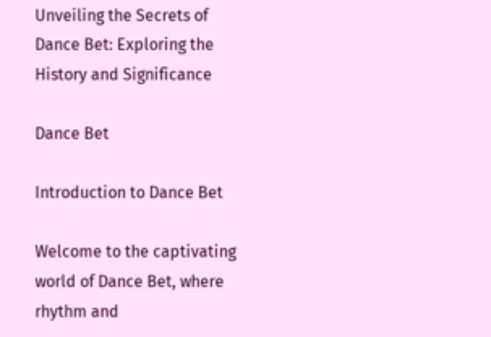Unveiling the Secrets of Dance Bet: Exploring the History and Significance

Dance Bet

Introduction to Dance Bet

Welcome to the captivating world of Dance Bet, where rhythm and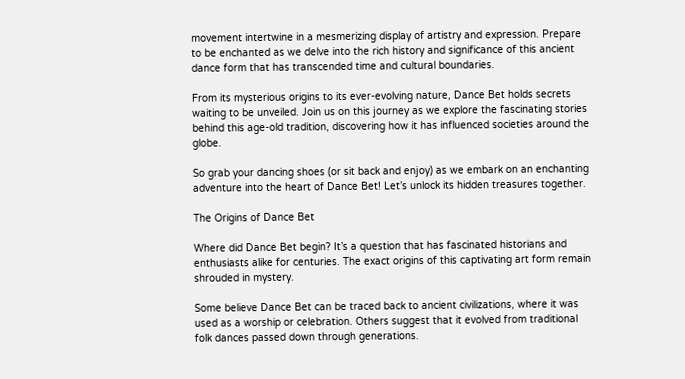movement intertwine in a mesmerizing display of artistry and expression. Prepare to be enchanted as we delve into the rich history and significance of this ancient dance form that has transcended time and cultural boundaries.

From its mysterious origins to its ever-evolving nature, Dance Bet holds secrets waiting to be unveiled. Join us on this journey as we explore the fascinating stories behind this age-old tradition, discovering how it has influenced societies around the globe.

So grab your dancing shoes (or sit back and enjoy) as we embark on an enchanting adventure into the heart of Dance Bet! Let’s unlock its hidden treasures together.

The Origins of Dance Bet

Where did Dance Bet begin? It’s a question that has fascinated historians and enthusiasts alike for centuries. The exact origins of this captivating art form remain shrouded in mystery.

Some believe Dance Bet can be traced back to ancient civilizations, where it was used as a worship or celebration. Others suggest that it evolved from traditional folk dances passed down through generations.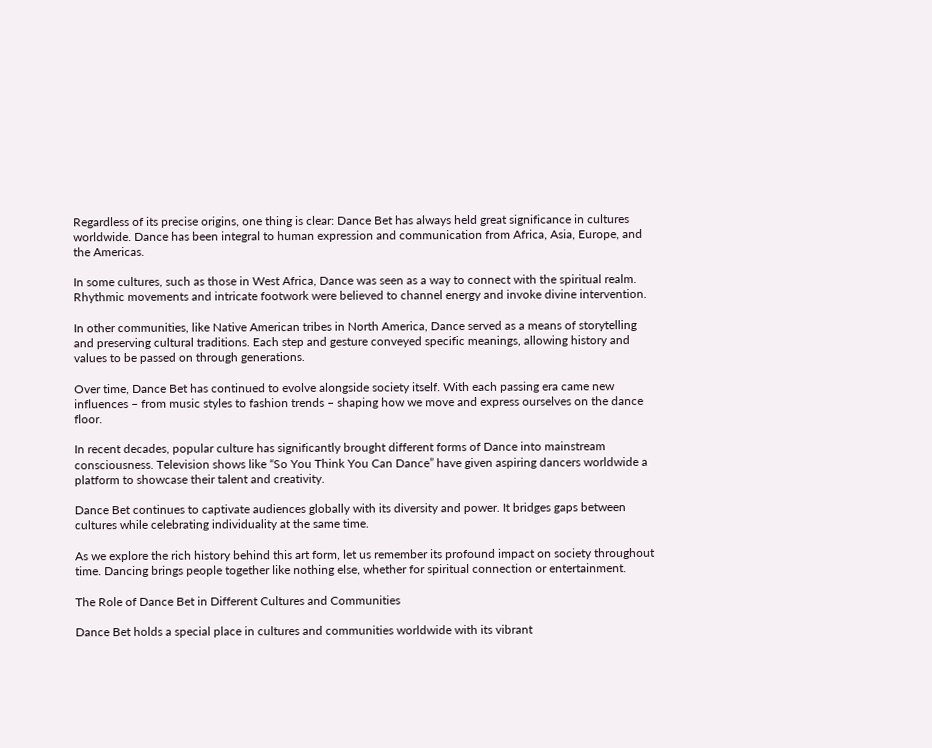Regardless of its precise origins, one thing is clear: Dance Bet has always held great significance in cultures worldwide. Dance has been integral to human expression and communication from Africa, Asia, Europe, and the Americas.

In some cultures, such as those in West Africa, Dance was seen as a way to connect with the spiritual realm. Rhythmic movements and intricate footwork were believed to channel energy and invoke divine intervention.

In other communities, like Native American tribes in North America, Dance served as a means of storytelling and preserving cultural traditions. Each step and gesture conveyed specific meanings, allowing history and values to be passed on through generations.

Over time, Dance Bet has continued to evolve alongside society itself. With each passing era came new influences – from music styles to fashion trends – shaping how we move and express ourselves on the dance floor.

In recent decades, popular culture has significantly brought different forms of Dance into mainstream consciousness. Television shows like “So You Think You Can Dance” have given aspiring dancers worldwide a platform to showcase their talent and creativity.

Dance Bet continues to captivate audiences globally with its diversity and power. It bridges gaps between cultures while celebrating individuality at the same time.

As we explore the rich history behind this art form, let us remember its profound impact on society throughout time. Dancing brings people together like nothing else, whether for spiritual connection or entertainment.

The Role of Dance Bet in Different Cultures and Communities

Dance Bet holds a special place in cultures and communities worldwide with its vibrant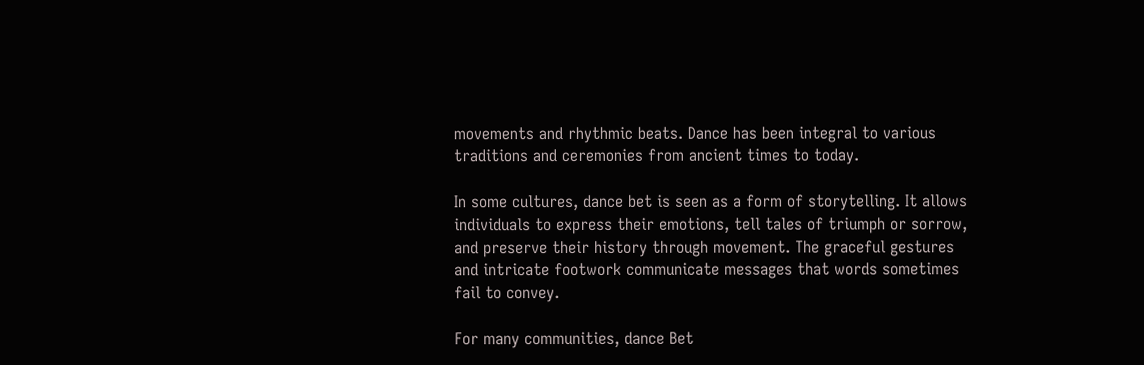movements and rhythmic beats. Dance has been integral to various traditions and ceremonies from ancient times to today.

In some cultures, dance bet is seen as a form of storytelling. It allows individuals to express their emotions, tell tales of triumph or sorrow, and preserve their history through movement. The graceful gestures and intricate footwork communicate messages that words sometimes fail to convey.

For many communities, dance Bet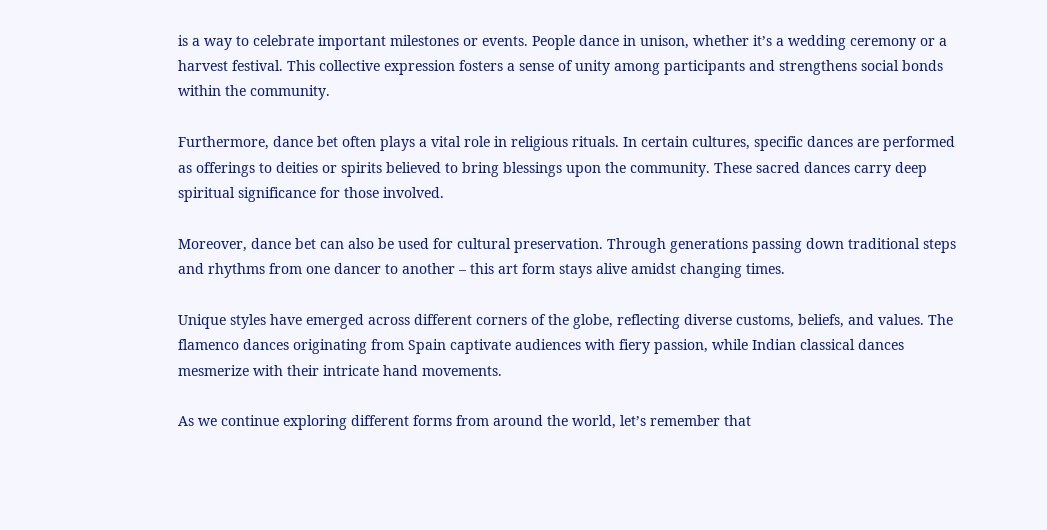is a way to celebrate important milestones or events. People dance in unison, whether it’s a wedding ceremony or a harvest festival. This collective expression fosters a sense of unity among participants and strengthens social bonds within the community.

Furthermore, dance bet often plays a vital role in religious rituals. In certain cultures, specific dances are performed as offerings to deities or spirits believed to bring blessings upon the community. These sacred dances carry deep spiritual significance for those involved.

Moreover, dance bet can also be used for cultural preservation. Through generations passing down traditional steps and rhythms from one dancer to another – this art form stays alive amidst changing times.

Unique styles have emerged across different corners of the globe, reflecting diverse customs, beliefs, and values. The flamenco dances originating from Spain captivate audiences with fiery passion, while Indian classical dances mesmerize with their intricate hand movements.

As we continue exploring different forms from around the world, let’s remember that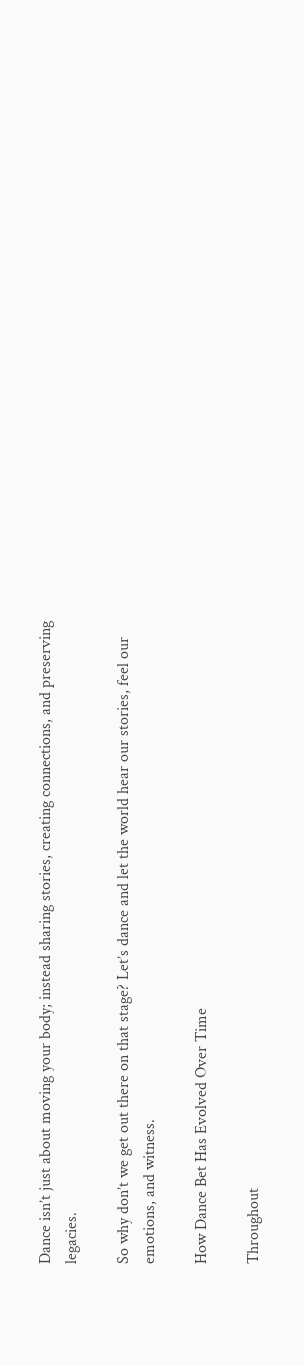Dance isn’t just about moving your body; instead sharing stories, creating connections, and preserving legacies.

So why don’t we get out there on that stage? Let’s dance and let the world hear our stories, feel our emotions, and witness.

How Dance Bet Has Evolved Over Time

Throughout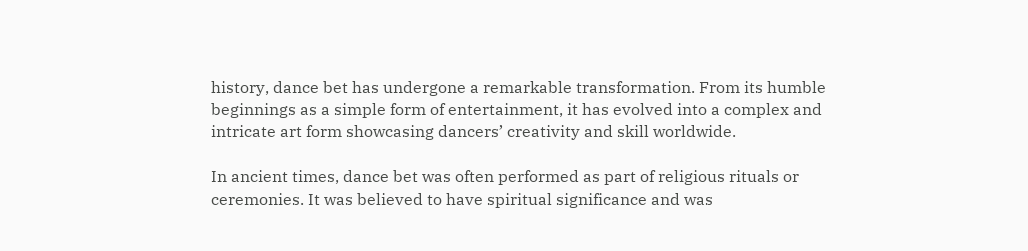history, dance bet has undergone a remarkable transformation. From its humble beginnings as a simple form of entertainment, it has evolved into a complex and intricate art form showcasing dancers’ creativity and skill worldwide.

In ancient times, dance bet was often performed as part of religious rituals or ceremonies. It was believed to have spiritual significance and was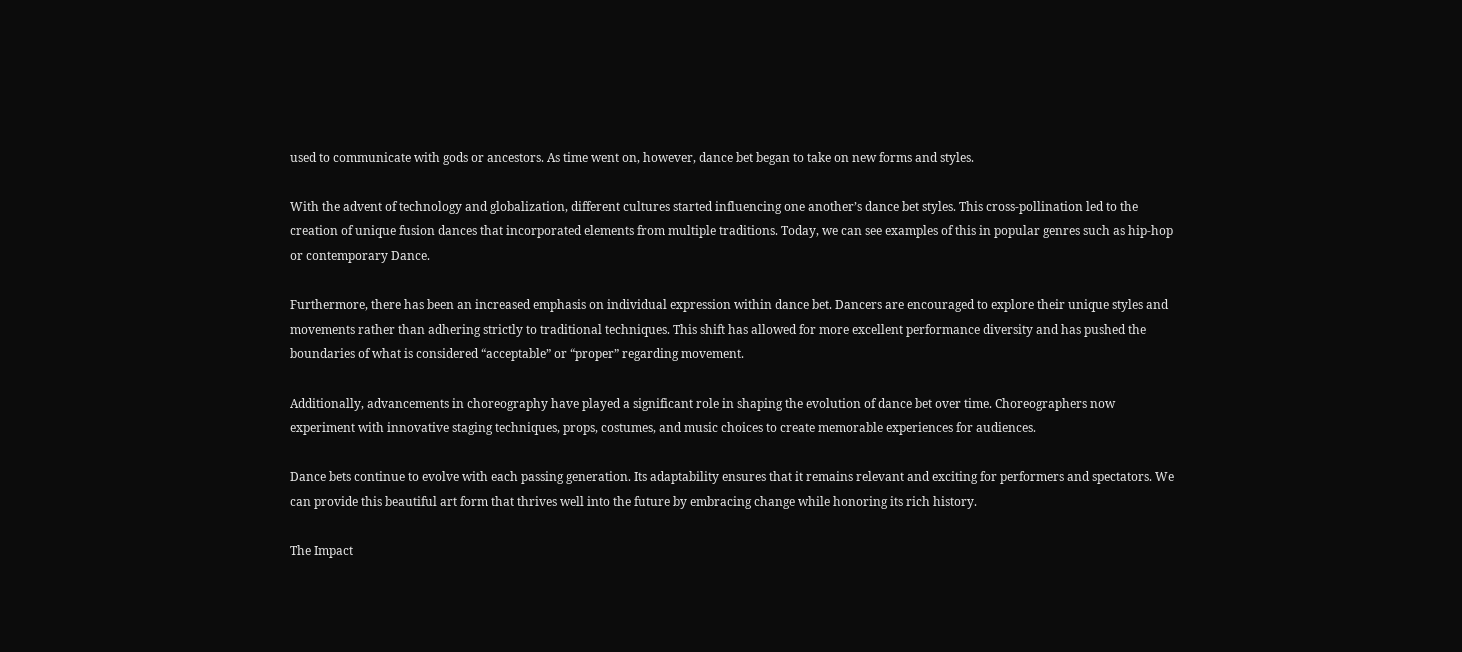used to communicate with gods or ancestors. As time went on, however, dance bet began to take on new forms and styles.

With the advent of technology and globalization, different cultures started influencing one another’s dance bet styles. This cross-pollination led to the creation of unique fusion dances that incorporated elements from multiple traditions. Today, we can see examples of this in popular genres such as hip-hop or contemporary Dance.

Furthermore, there has been an increased emphasis on individual expression within dance bet. Dancers are encouraged to explore their unique styles and movements rather than adhering strictly to traditional techniques. This shift has allowed for more excellent performance diversity and has pushed the boundaries of what is considered “acceptable” or “proper” regarding movement.

Additionally, advancements in choreography have played a significant role in shaping the evolution of dance bet over time. Choreographers now experiment with innovative staging techniques, props, costumes, and music choices to create memorable experiences for audiences.

Dance bets continue to evolve with each passing generation. Its adaptability ensures that it remains relevant and exciting for performers and spectators. We can provide this beautiful art form that thrives well into the future by embracing change while honoring its rich history.

The Impact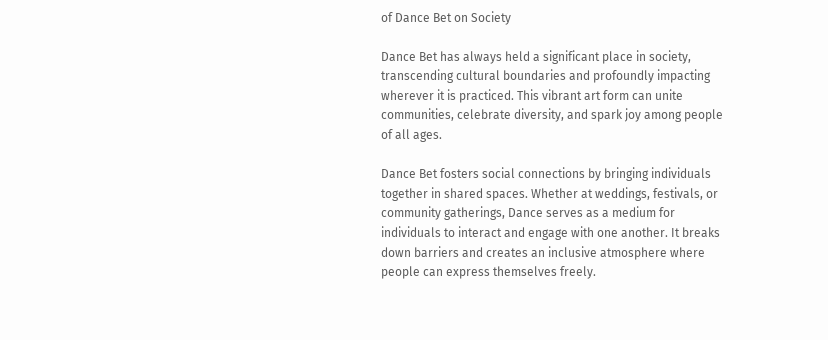of Dance Bet on Society

Dance Bet has always held a significant place in society, transcending cultural boundaries and profoundly impacting wherever it is practiced. This vibrant art form can unite communities, celebrate diversity, and spark joy among people of all ages.

Dance Bet fosters social connections by bringing individuals together in shared spaces. Whether at weddings, festivals, or community gatherings, Dance serves as a medium for individuals to interact and engage with one another. It breaks down barriers and creates an inclusive atmosphere where people can express themselves freely.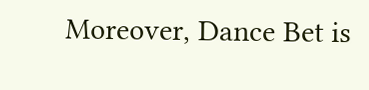Moreover, Dance Bet is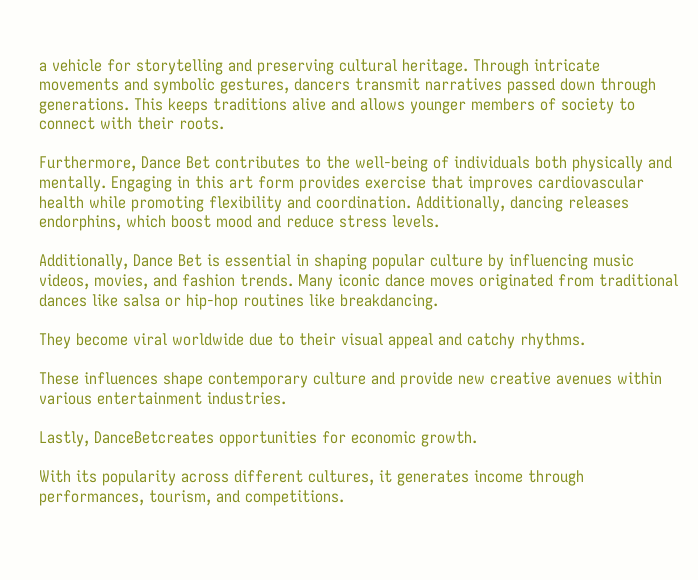a vehicle for storytelling and preserving cultural heritage. Through intricate movements and symbolic gestures, dancers transmit narratives passed down through generations. This keeps traditions alive and allows younger members of society to connect with their roots.

Furthermore, Dance Bet contributes to the well-being of individuals both physically and mentally. Engaging in this art form provides exercise that improves cardiovascular health while promoting flexibility and coordination. Additionally, dancing releases endorphins, which boost mood and reduce stress levels.

Additionally, Dance Bet is essential in shaping popular culture by influencing music videos, movies, and fashion trends. Many iconic dance moves originated from traditional dances like salsa or hip-hop routines like breakdancing.

They become viral worldwide due to their visual appeal and catchy rhythms.

These influences shape contemporary culture and provide new creative avenues within various entertainment industries.

Lastly, DanceBetcreates opportunities for economic growth.

With its popularity across different cultures, it generates income through performances, tourism, and competitions.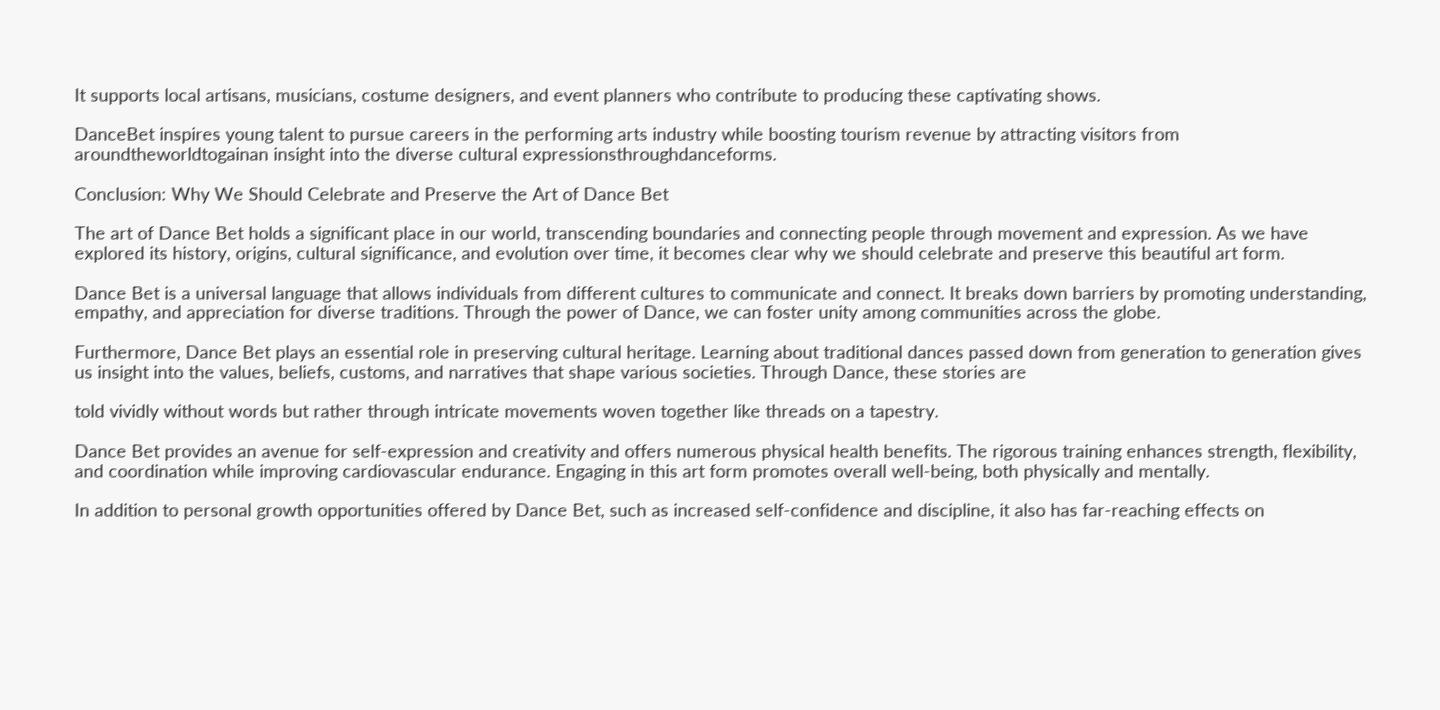It supports local artisans, musicians, costume designers, and event planners who contribute to producing these captivating shows.

DanceBet inspires young talent to pursue careers in the performing arts industry while boosting tourism revenue by attracting visitors from aroundtheworldtogainan insight into the diverse cultural expressionsthroughdanceforms.

Conclusion: Why We Should Celebrate and Preserve the Art of Dance Bet

The art of Dance Bet holds a significant place in our world, transcending boundaries and connecting people through movement and expression. As we have explored its history, origins, cultural significance, and evolution over time, it becomes clear why we should celebrate and preserve this beautiful art form.

Dance Bet is a universal language that allows individuals from different cultures to communicate and connect. It breaks down barriers by promoting understanding, empathy, and appreciation for diverse traditions. Through the power of Dance, we can foster unity among communities across the globe.

Furthermore, Dance Bet plays an essential role in preserving cultural heritage. Learning about traditional dances passed down from generation to generation gives us insight into the values, beliefs, customs, and narratives that shape various societies. Through Dance, these stories are

told vividly without words but rather through intricate movements woven together like threads on a tapestry.

Dance Bet provides an avenue for self-expression and creativity and offers numerous physical health benefits. The rigorous training enhances strength, flexibility, and coordination while improving cardiovascular endurance. Engaging in this art form promotes overall well-being, both physically and mentally.

In addition to personal growth opportunities offered by Dance Bet, such as increased self-confidence and discipline, it also has far-reaching effects on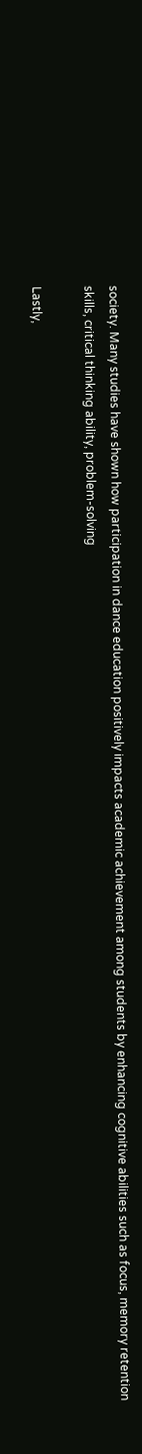society. Many studies have shown how participation in dance education positively impacts academic achievement among students by enhancing cognitive abilities such as focus, memory retention skills, critical thinking ability, problem-solving

Lastly,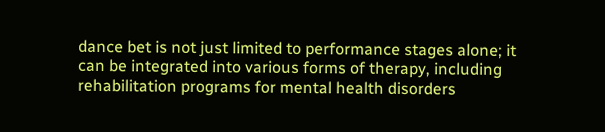dance bet is not just limited to performance stages alone; it can be integrated into various forms of therapy, including rehabilitation programs for mental health disorders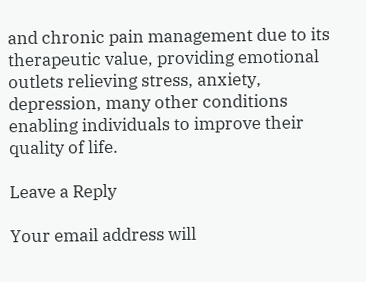and chronic pain management due to its therapeutic value, providing emotional outlets relieving stress, anxiety, depression, many other conditions enabling individuals to improve their quality of life.

Leave a Reply

Your email address will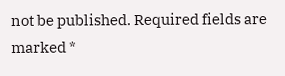not be published. Required fields are marked *